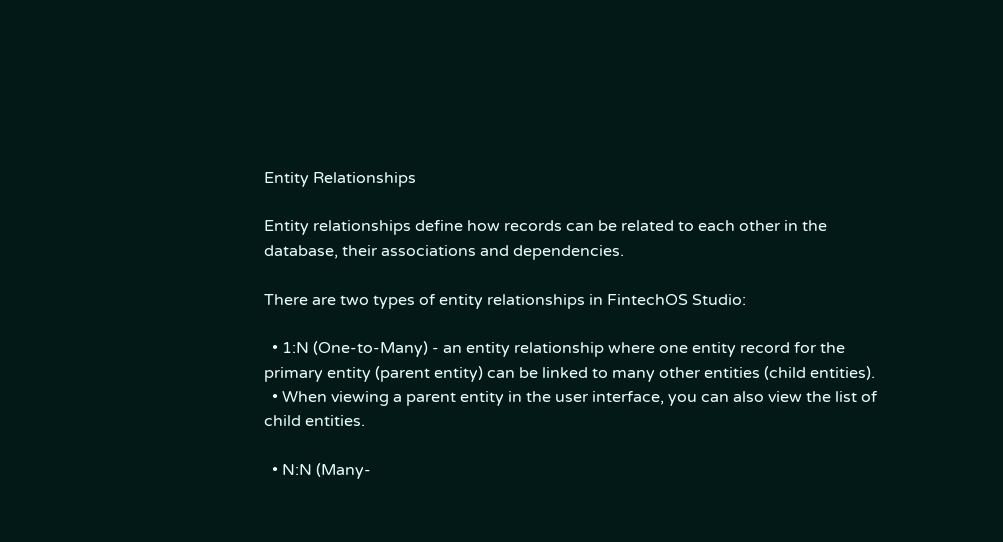Entity Relationships

Entity relationships define how records can be related to each other in the database, their associations and dependencies.

There are two types of entity relationships in FintechOS Studio:

  • 1:N (One-to-Many) - an entity relationship where one entity record for the primary entity (parent entity) can be linked to many other entities (child entities).
  • When viewing a parent entity in the user interface, you can also view the list of child entities.

  • N:N (Many-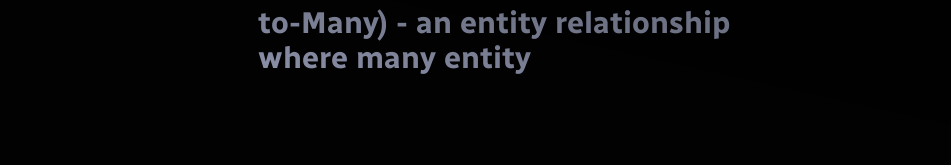to-Many) - an entity relationship where many entity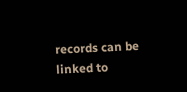records can be linked to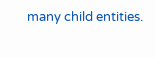many child entities.